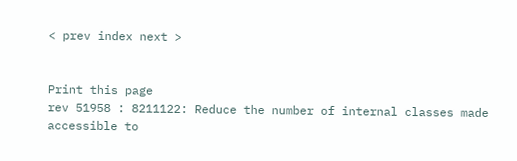< prev index next >


Print this page
rev 51958 : 8211122: Reduce the number of internal classes made accessible to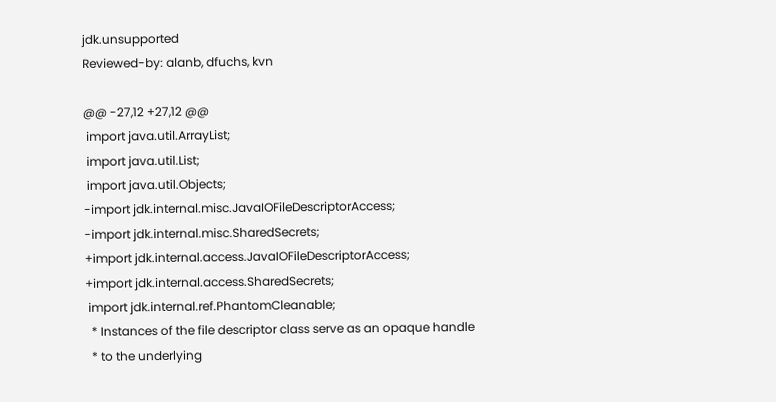jdk.unsupported
Reviewed-by: alanb, dfuchs, kvn

@@ -27,12 +27,12 @@
 import java.util.ArrayList;
 import java.util.List;
 import java.util.Objects;
-import jdk.internal.misc.JavaIOFileDescriptorAccess;
-import jdk.internal.misc.SharedSecrets;
+import jdk.internal.access.JavaIOFileDescriptorAccess;
+import jdk.internal.access.SharedSecrets;
 import jdk.internal.ref.PhantomCleanable;
  * Instances of the file descriptor class serve as an opaque handle
  * to the underlying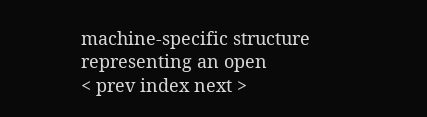machine-specific structure representing an open
< prev index next >